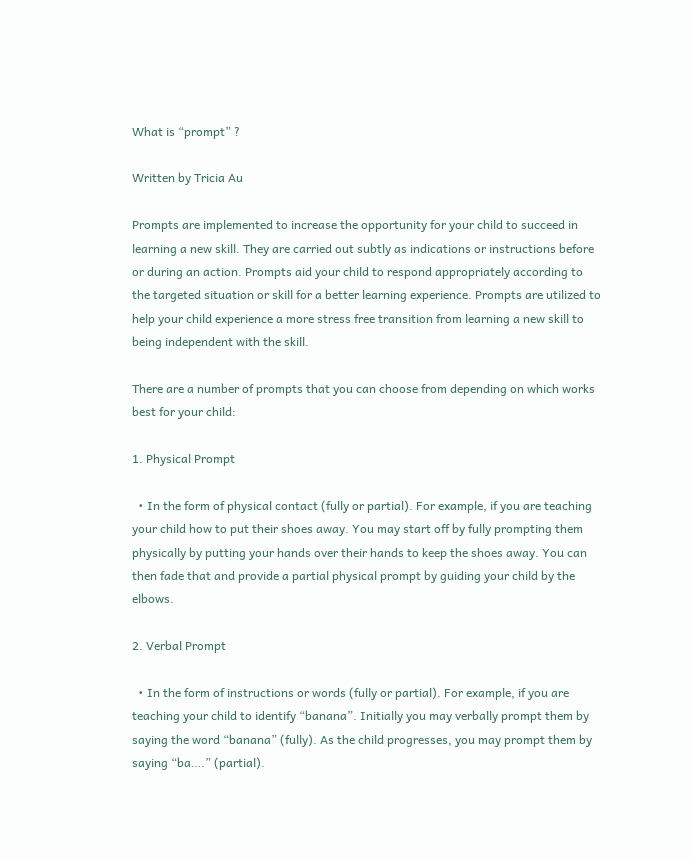What is “prompt” ?

Written by Tricia Au

Prompts are implemented to increase the opportunity for your child to succeed in learning a new skill. They are carried out subtly as indications or instructions before or during an action. Prompts aid your child to respond appropriately according to the targeted situation or skill for a better learning experience. Prompts are utilized to help your child experience a more stress free transition from learning a new skill to being independent with the skill.

There are a number of prompts that you can choose from depending on which works best for your child:

1. Physical Prompt

  • In the form of physical contact (fully or partial). For example, if you are teaching your child how to put their shoes away. You may start off by fully prompting them physically by putting your hands over their hands to keep the shoes away. You can then fade that and provide a partial physical prompt by guiding your child by the elbows.

2. Verbal Prompt

  • In the form of instructions or words (fully or partial). For example, if you are teaching your child to identify “banana”. Initially you may verbally prompt them by saying the word “banana” (fully). As the child progresses, you may prompt them by saying “ba….” (partial).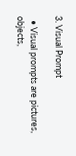3. Visual Prompt

  • Visual prompts are pictures, objects,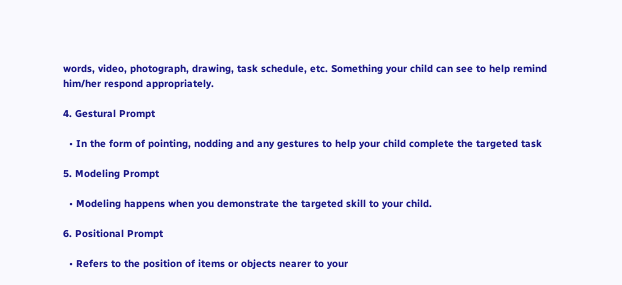words, video, photograph, drawing, task schedule, etc. Something your child can see to help remind him/her respond appropriately.

4. Gestural Prompt

  • In the form of pointing, nodding and any gestures to help your child complete the targeted task

5. Modeling Prompt

  • Modeling happens when you demonstrate the targeted skill to your child.

6. Positional Prompt

  • Refers to the position of items or objects nearer to your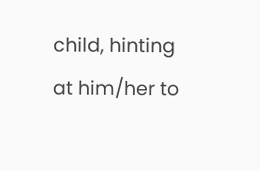child, hinting at him/her to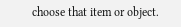choose that item or object.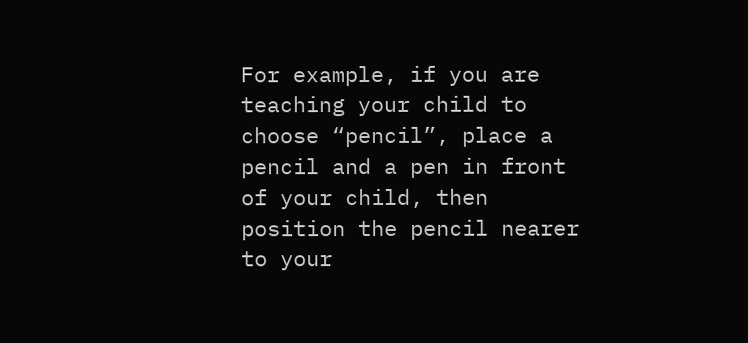For example, if you are teaching your child to choose “pencil”, place a pencil and a pen in front of your child, then position the pencil nearer to your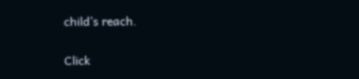child’s reach.


Click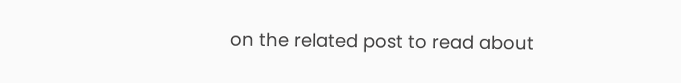on the related post to read about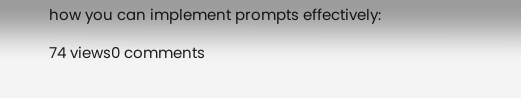how you can implement prompts effectively:

74 views0 comments